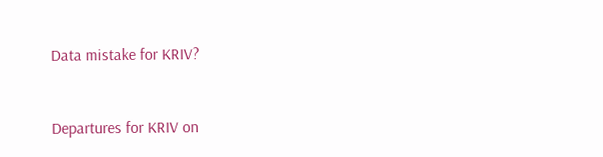Data mistake for KRIV?


Departures for KRIV on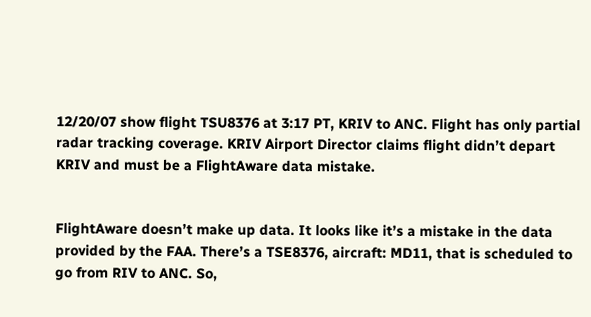12/20/07 show flight TSU8376 at 3:17 PT, KRIV to ANC. Flight has only partial radar tracking coverage. KRIV Airport Director claims flight didn’t depart KRIV and must be a FlightAware data mistake.


FlightAware doesn’t make up data. It looks like it’s a mistake in the data provided by the FAA. There’s a TSE8376, aircraft: MD11, that is scheduled to go from RIV to ANC. So,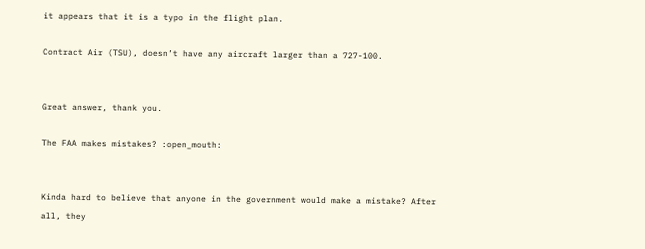it appears that it is a typo in the flight plan.

Contract Air (TSU), doesn’t have any aircraft larger than a 727-100.


Great answer, thank you.

The FAA makes mistakes? :open_mouth:


Kinda hard to believe that anyone in the government would make a mistake? After all, they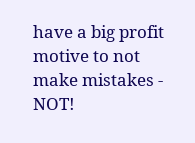have a big profit motive to not make mistakes - NOT!